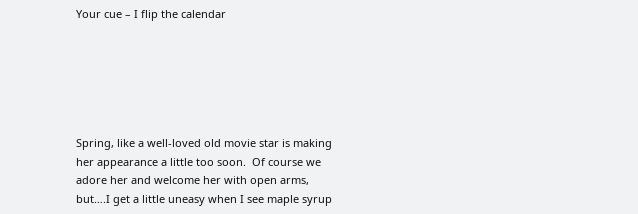Your cue – I flip the calendar






Spring, like a well-loved old movie star is making her appearance a little too soon.  Of course we adore her and welcome her with open arms, but….I get a little uneasy when I see maple syrup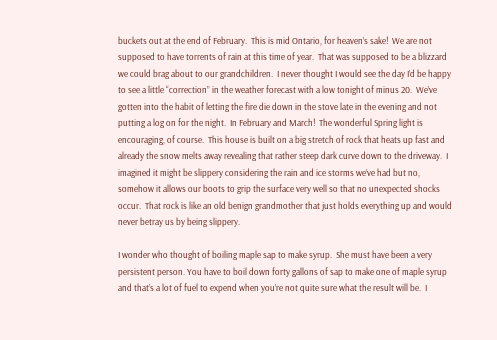buckets out at the end of February.  This is mid Ontario, for heaven’s sake!  We are not supposed to have torrents of rain at this time of year.  That was supposed to be a blizzard we could brag about to our grandchildren.  I never thought I would see the day I’d be happy to see a little “correction” in the weather forecast with a low tonight of minus 20.  We’ve gotten into the habit of letting the fire die down in the stove late in the evening and not putting a log on for the night.  In February and March!  The wonderful Spring light is encouraging, of course.  This house is built on a big stretch of rock that heats up fast and already the snow melts away revealing that rather steep dark curve down to the driveway.  I imagined it might be slippery considering the rain and ice storms we’ve had but no, somehow it allows our boots to grip the surface very well so that no unexpected shocks occur.  That rock is like an old benign grandmother that just holds everything up and would never betray us by being slippery.

I wonder who thought of boiling maple sap to make syrup.  She must have been a very persistent person. You have to boil down forty gallons of sap to make one of maple syrup and that’s a lot of fuel to expend when you’re not quite sure what the result will be.  I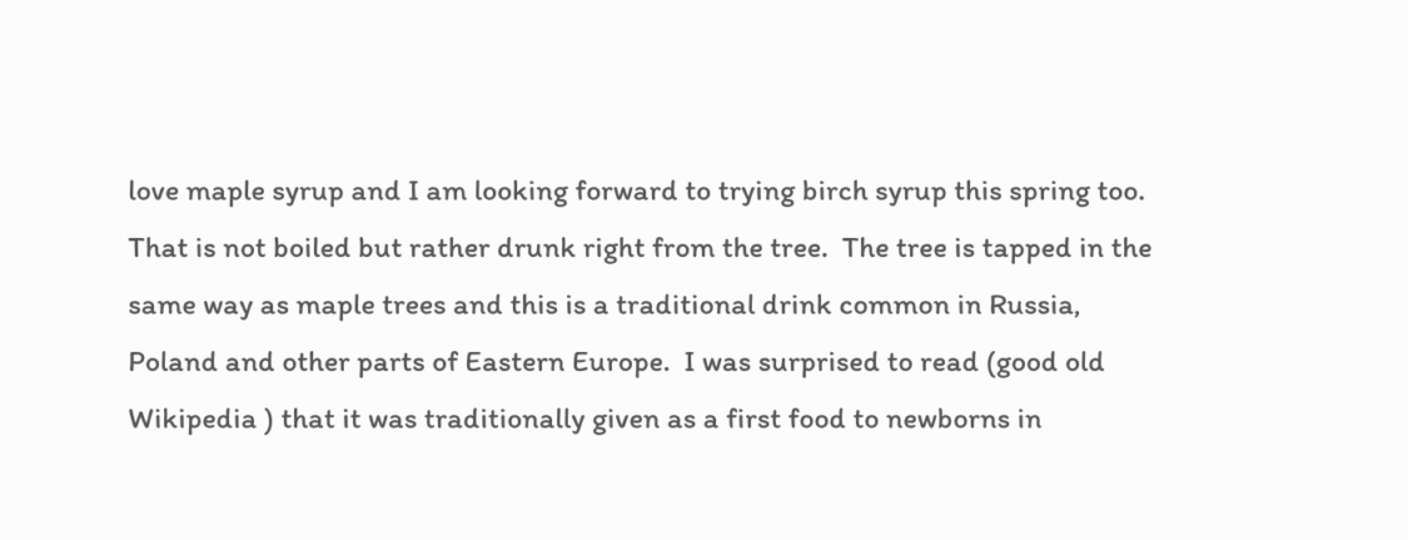love maple syrup and I am looking forward to trying birch syrup this spring too. That is not boiled but rather drunk right from the tree.  The tree is tapped in the same way as maple trees and this is a traditional drink common in Russia, Poland and other parts of Eastern Europe.  I was surprised to read (good old Wikipedia ) that it was traditionally given as a first food to newborns in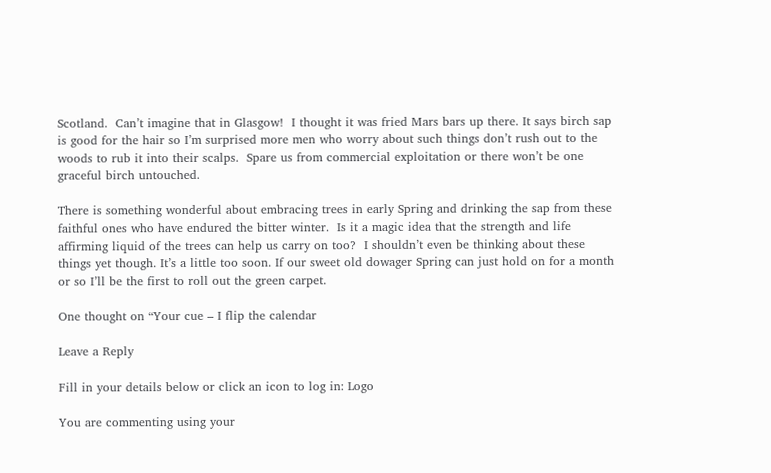Scotland.  Can’t imagine that in Glasgow!  I thought it was fried Mars bars up there. It says birch sap is good for the hair so I’m surprised more men who worry about such things don’t rush out to the woods to rub it into their scalps.  Spare us from commercial exploitation or there won’t be one graceful birch untouched.

There is something wonderful about embracing trees in early Spring and drinking the sap from these faithful ones who have endured the bitter winter.  Is it a magic idea that the strength and life affirming liquid of the trees can help us carry on too?  I shouldn’t even be thinking about these things yet though. It’s a little too soon. If our sweet old dowager Spring can just hold on for a month or so I’ll be the first to roll out the green carpet.

One thought on “Your cue – I flip the calendar

Leave a Reply

Fill in your details below or click an icon to log in: Logo

You are commenting using your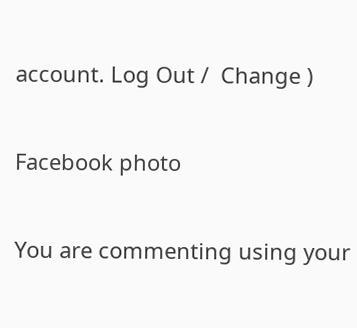account. Log Out /  Change )

Facebook photo

You are commenting using your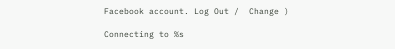Facebook account. Log Out /  Change )

Connecting to %s